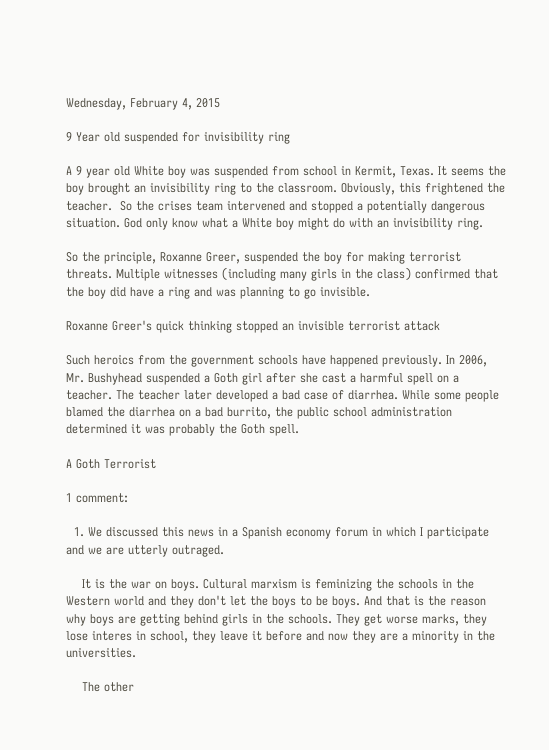Wednesday, February 4, 2015

9 Year old suspended for invisibility ring

A 9 year old White boy was suspended from school in Kermit, Texas. It seems the boy brought an invisibility ring to the classroom. Obviously, this frightened the teacher.  So the crises team intervened and stopped a potentially dangerous situation. God only know what a White boy might do with an invisibility ring.

So the principle, Roxanne Greer, suspended the boy for making terrorist threats. Multiple witnesses (including many girls in the class) confirmed that the boy did have a ring and was planning to go invisible.

Roxanne Greer's quick thinking stopped an invisible terrorist attack

Such heroics from the government schools have happened previously. In 2006, Mr. Bushyhead suspended a Goth girl after she cast a harmful spell on a teacher. The teacher later developed a bad case of diarrhea. While some people blamed the diarrhea on a bad burrito, the public school administration determined it was probably the Goth spell.

A Goth Terrorist

1 comment:

  1. We discussed this news in a Spanish economy forum in which I participate and we are utterly outraged.

    It is the war on boys. Cultural marxism is feminizing the schools in the Western world and they don't let the boys to be boys. And that is the reason why boys are getting behind girls in the schools. They get worse marks, they lose interes in school, they leave it before and now they are a minority in the universities.

    The other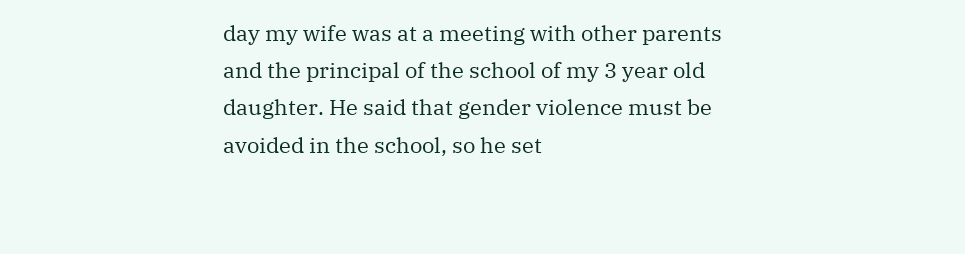day my wife was at a meeting with other parents and the principal of the school of my 3 year old daughter. He said that gender violence must be avoided in the school, so he set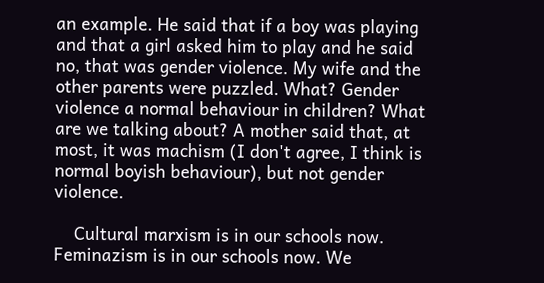an example. He said that if a boy was playing and that a girl asked him to play and he said no, that was gender violence. My wife and the other parents were puzzled. What? Gender violence a normal behaviour in children? What are we talking about? A mother said that, at most, it was machism (I don't agree, I think is normal boyish behaviour), but not gender violence.

    Cultural marxism is in our schools now. Feminazism is in our schools now. We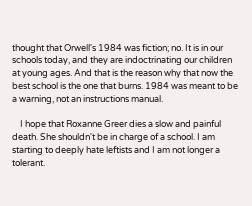thought that Orwell's 1984 was fiction; no. It is in our schools today, and they are indoctrinating our children at young ages. And that is the reason why that now the best school is the one that burns. 1984 was meant to be a warning, not an instructions manual.

    I hope that Roxanne Greer dies a slow and painful death. She shouldn't be in charge of a school. I am starting to deeply hate leftists and I am not longer a tolerant.